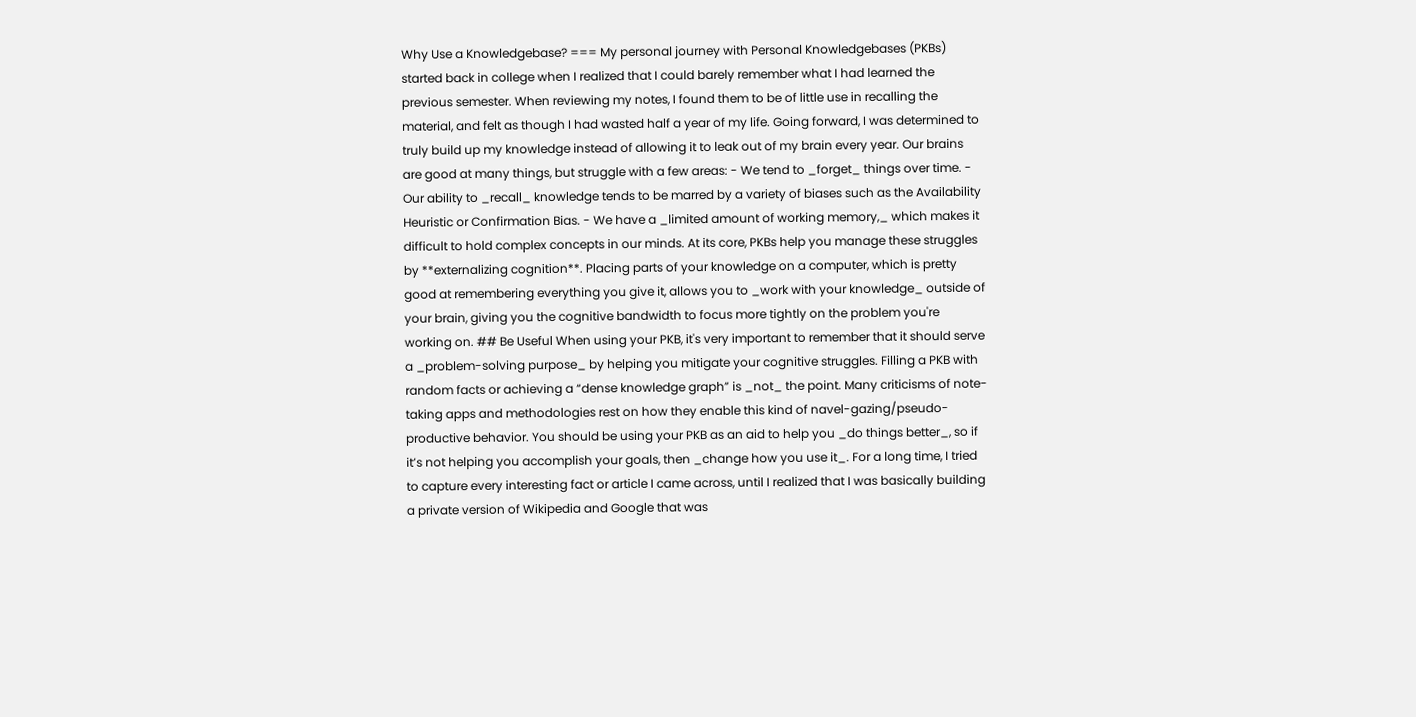Why Use a Knowledgebase? === My personal journey with Personal Knowledgebases (PKBs) started back in college when I realized that I could barely remember what I had learned the previous semester. When reviewing my notes, I found them to be of little use in recalling the material, and felt as though I had wasted half a year of my life. Going forward, I was determined to truly build up my knowledge instead of allowing it to leak out of my brain every year. Our brains are good at many things, but struggle with a few areas: - We tend to _forget_ things over time. - Our ability to _recall_ knowledge tends to be marred by a variety of biases such as the Availability Heuristic or Confirmation Bias. - We have a _limited amount of working memory,_ which makes it difficult to hold complex concepts in our minds. At its core, PKBs help you manage these struggles by **externalizing cognition**. Placing parts of your knowledge on a computer, which is pretty good at remembering everything you give it, allows you to _work with your knowledge_ outside of your brain, giving you the cognitive bandwidth to focus more tightly on the problem you're working on. ## Be Useful When using your PKB, it's very important to remember that it should serve a _problem-solving purpose_ by helping you mitigate your cognitive struggles. Filling a PKB with random facts or achieving a “dense knowledge graph” is _not_ the point. Many criticisms of note-taking apps and methodologies rest on how they enable this kind of navel-gazing/pseudo-productive behavior. You should be using your PKB as an aid to help you _do things better_, so if it’s not helping you accomplish your goals, then _change how you use it_. For a long time, I tried to capture every interesting fact or article I came across, until I realized that I was basically building a private version of Wikipedia and Google that was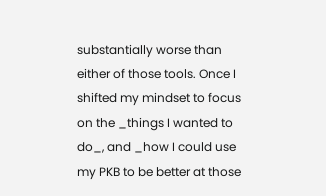substantially worse than either of those tools. Once I shifted my mindset to focus on the _things I wanted to do_, and _how I could use my PKB to be better at those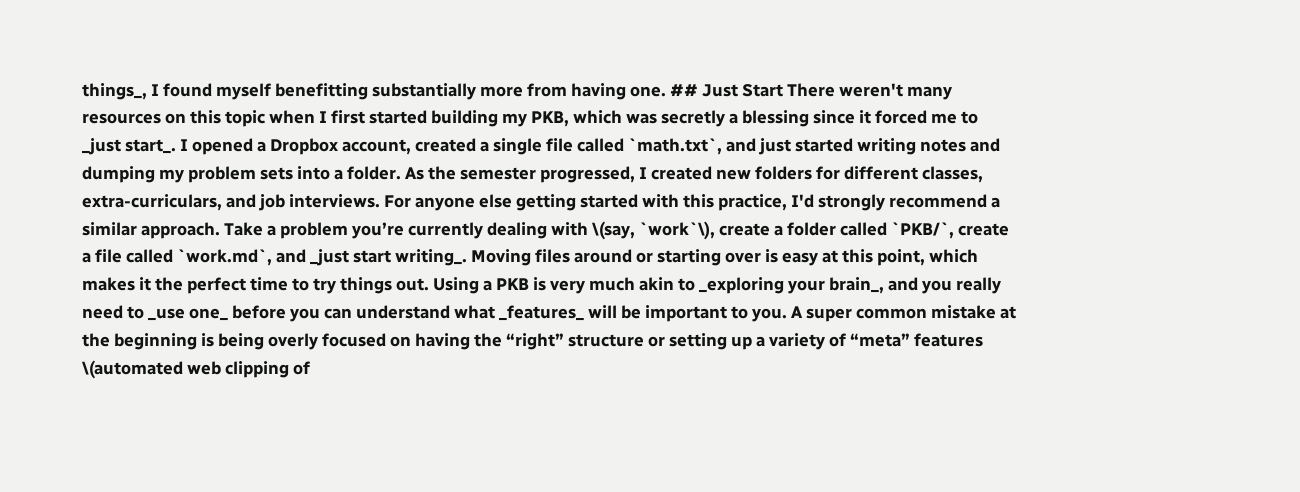things_, I found myself benefitting substantially more from having one. ## Just Start There weren't many resources on this topic when I first started building my PKB, which was secretly a blessing since it forced me to _just start_. I opened a Dropbox account, created a single file called `math.txt`, and just started writing notes and dumping my problem sets into a folder. As the semester progressed, I created new folders for different classes, extra-curriculars, and job interviews. For anyone else getting started with this practice, I'd strongly recommend a similar approach. Take a problem you’re currently dealing with \(say, `work`\), create a folder called `PKB/`, create a file called `work.md`, and _just start writing_. Moving files around or starting over is easy at this point, which makes it the perfect time to try things out. Using a PKB is very much akin to _exploring your brain_, and you really need to _use one_ before you can understand what _features_ will be important to you. A super common mistake at the beginning is being overly focused on having the “right” structure or setting up a variety of “meta” features \(automated web clipping of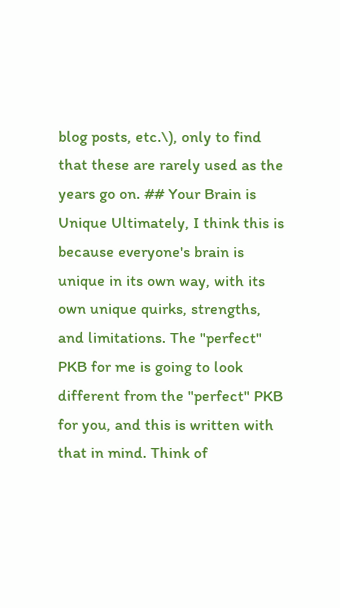blog posts, etc.\), only to find that these are rarely used as the years go on. ## Your Brain is Unique Ultimately, I think this is because everyone's brain is unique in its own way, with its own unique quirks, strengths, and limitations. The "perfect" PKB for me is going to look different from the "perfect" PKB for you, and this is written with that in mind. Think of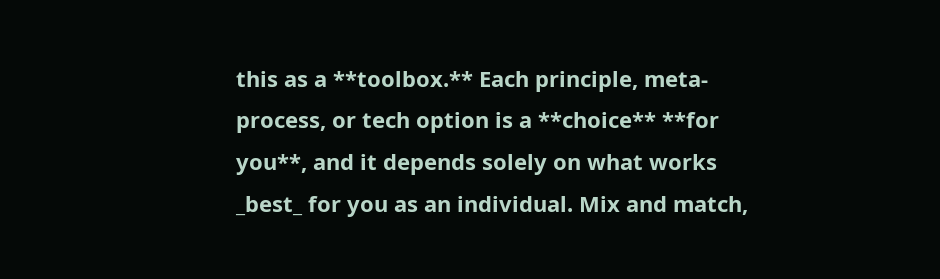this as a **toolbox.** Each principle, meta-process, or tech option is a **choice** **for you**, and it depends solely on what works _best_ for you as an individual. Mix and match,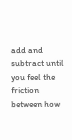add and subtract until you feel the friction between how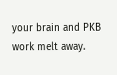your brain and PKB work melt away.